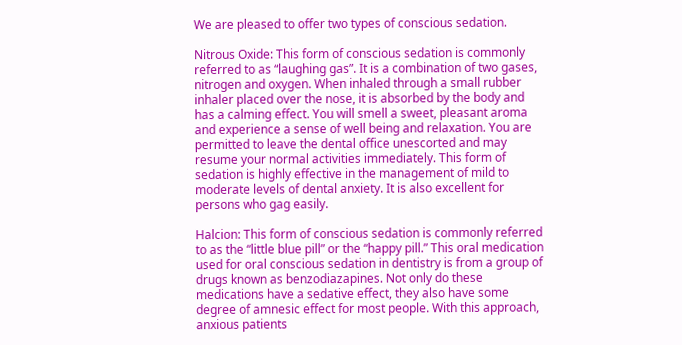We are pleased to offer two types of conscious sedation.

Nitrous Oxide: This form of conscious sedation is commonly referred to as “laughing gas”. It is a combination of two gases, nitrogen and oxygen. When inhaled through a small rubber inhaler placed over the nose, it is absorbed by the body and has a calming effect. You will smell a sweet, pleasant aroma and experience a sense of well being and relaxation. You are permitted to leave the dental office unescorted and may resume your normal activities immediately. This form of sedation is highly effective in the management of mild to moderate levels of dental anxiety. It is also excellent for persons who gag easily.

Halcion: This form of conscious sedation is commonly referred to as the “little blue pill” or the “happy pill.” This oral medication used for oral conscious sedation in dentistry is from a group of drugs known as benzodiazapines. Not only do these medications have a sedative effect, they also have some degree of amnesic effect for most people. With this approach, anxious patients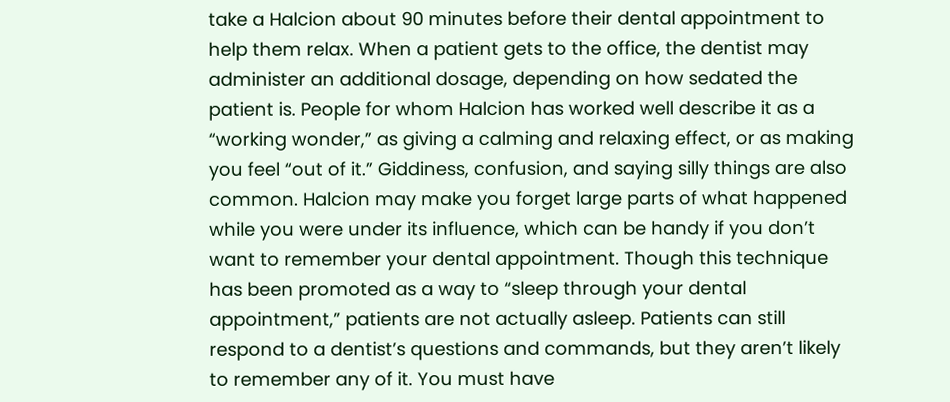take a Halcion about 90 minutes before their dental appointment to help them relax. When a patient gets to the office, the dentist may administer an additional dosage, depending on how sedated the patient is. People for whom Halcion has worked well describe it as a “working wonder,” as giving a calming and relaxing effect, or as making you feel “out of it.” Giddiness, confusion, and saying silly things are also common. Halcion may make you forget large parts of what happened while you were under its influence, which can be handy if you don’t want to remember your dental appointment. Though this technique has been promoted as a way to “sleep through your dental appointment,” patients are not actually asleep. Patients can still respond to a dentist’s questions and commands, but they aren’t likely to remember any of it. You must have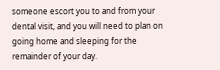someone escort you to and from your dental visit, and you will need to plan on going home and sleeping for the remainder of your day.